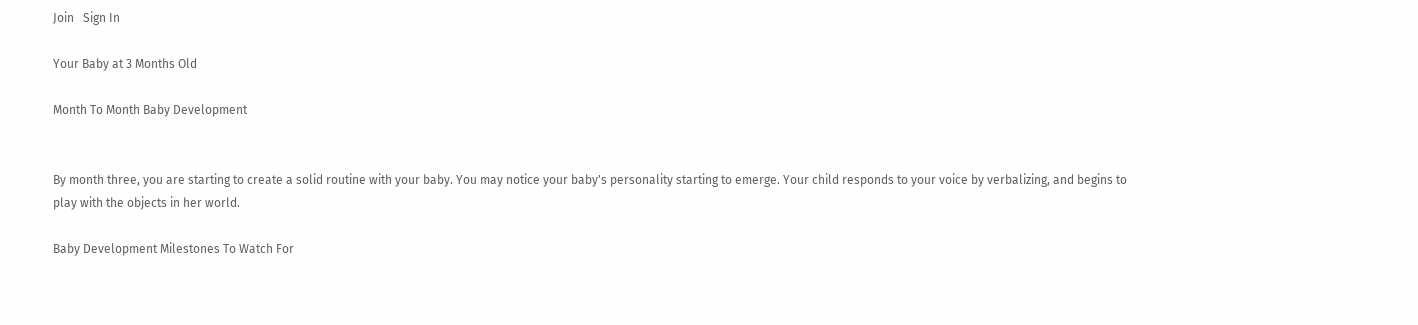Join   Sign In

Your Baby at 3 Months Old

Month To Month Baby Development


By month three, you are starting to create a solid routine with your baby. You may notice your baby's personality starting to emerge. Your child responds to your voice by verbalizing, and begins to play with the objects in her world.

Baby Development Milestones To Watch For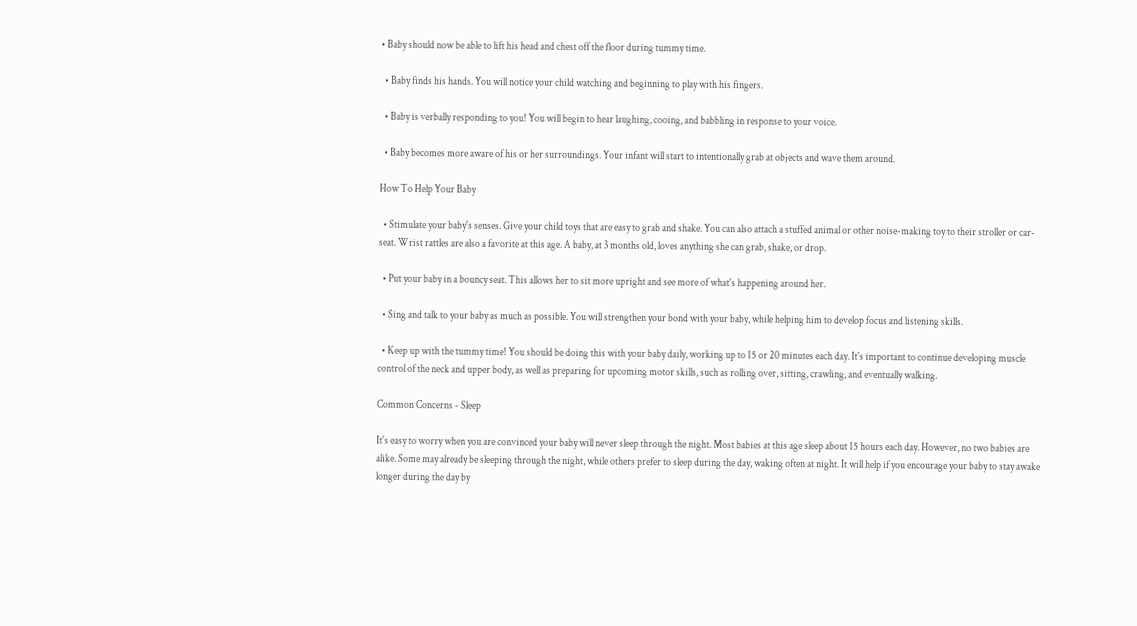• Baby should now be able to lift his head and chest off the floor during tummy time.

  • Baby finds his hands. You will notice your child watching and beginning to play with his fingers.

  • Baby is verbally responding to you! You will begin to hear laughing, cooing, and babbling in response to your voice.

  • Baby becomes more aware of his or her surroundings. Your infant will start to intentionally grab at objects and wave them around.

How To Help Your Baby

  • Stimulate your baby's senses. Give your child toys that are easy to grab and shake. You can also attach a stuffed animal or other noise-making toy to their stroller or car-seat. Wrist rattles are also a favorite at this age. A baby, at 3 months old, loves anything she can grab, shake, or drop.

  • Put your baby in a bouncy seat. This allows her to sit more upright and see more of what's happening around her.

  • Sing and talk to your baby as much as possible. You will strengthen your bond with your baby, while helping him to develop focus and listening skills.

  • Keep up with the tummy time! You should be doing this with your baby daily, working up to 15 or 20 minutes each day. It's important to continue developing muscle control of the neck and upper body, as well as preparing for upcoming motor skills, such as rolling over, sitting, crawling, and eventually walking.

Common Concerns - Sleep

It's easy to worry when you are convinced your baby will never sleep through the night. Most babies at this age sleep about 15 hours each day. However, no two babies are alike. Some may already be sleeping through the night, while others prefer to sleep during the day, waking often at night. It will help if you encourage your baby to stay awake longer during the day by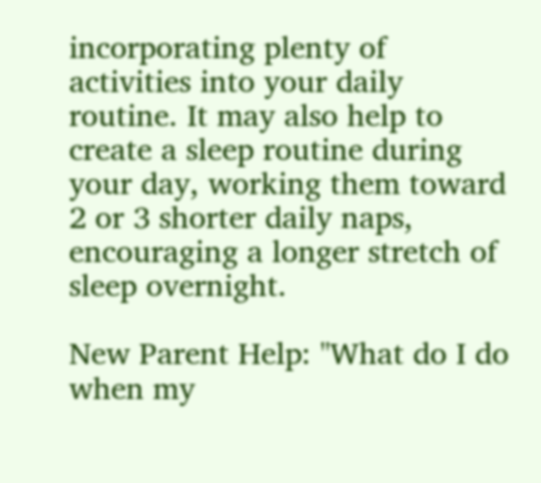incorporating plenty of activities into your daily routine. It may also help to create a sleep routine during your day, working them toward 2 or 3 shorter daily naps, encouraging a longer stretch of sleep overnight.

New Parent Help: "What do I do when my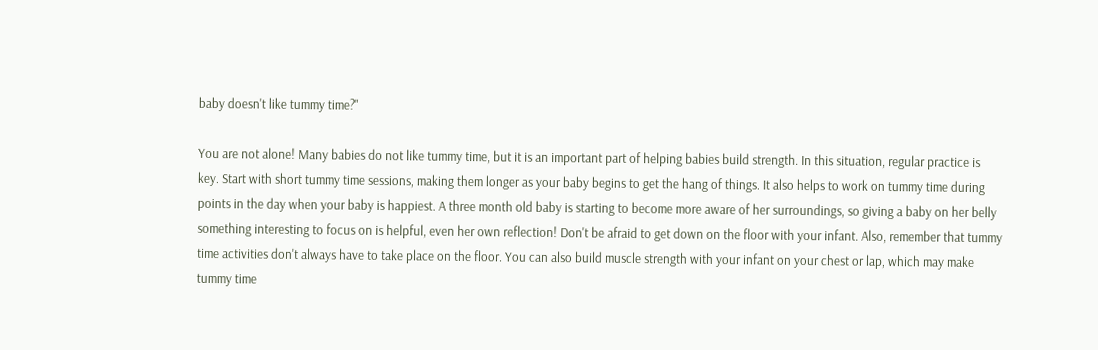baby doesn't like tummy time?"

You are not alone! Many babies do not like tummy time, but it is an important part of helping babies build strength. In this situation, regular practice is key. Start with short tummy time sessions, making them longer as your baby begins to get the hang of things. It also helps to work on tummy time during points in the day when your baby is happiest. A three month old baby is starting to become more aware of her surroundings, so giving a baby on her belly something interesting to focus on is helpful, even her own reflection! Don't be afraid to get down on the floor with your infant. Also, remember that tummy time activities don't always have to take place on the floor. You can also build muscle strength with your infant on your chest or lap, which may make tummy time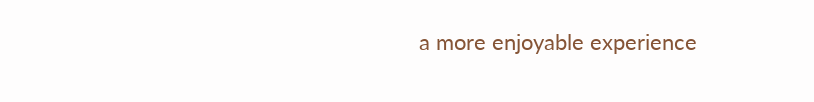a more enjoyable experience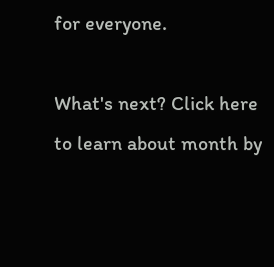for everyone.

What's next? Click here to learn about month by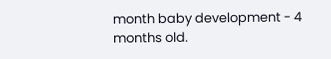month baby development - 4 months old.